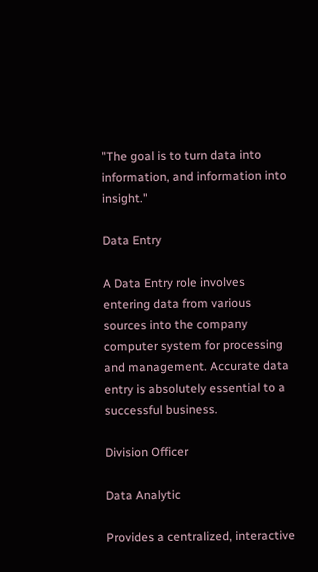"The goal is to turn data into information, and information into insight."

Data Entry

A Data Entry role involves entering data from various sources into the company computer system for processing and management. Accurate data entry is absolutely essential to a successful business.

Division Officer

Data Analytic

Provides a centralized, interactive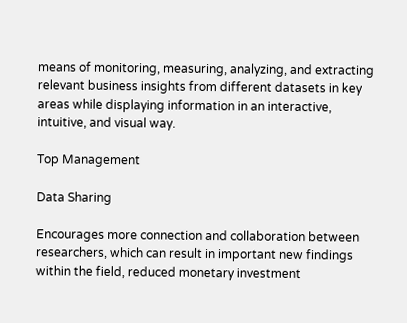means of monitoring, measuring, analyzing, and extracting relevant business insights from different datasets in key areas while displaying information in an interactive, intuitive, and visual way.

Top Management

Data Sharing

Encourages more connection and collaboration between researchers, which can result in important new findings within the field, reduced monetary investment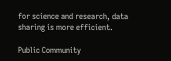for science and research, data sharing is more efficient.

Public Community